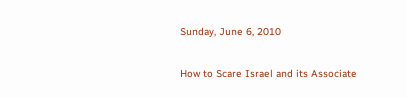Sunday, June 6, 2010

How to Scare Israel and its Associate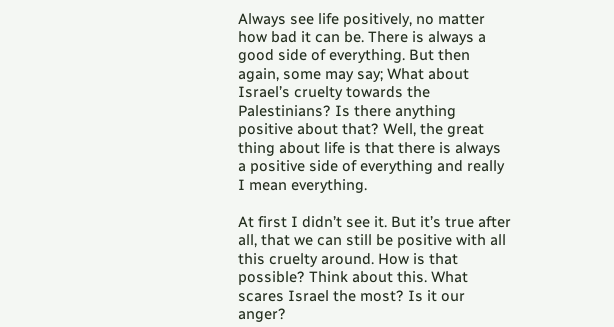Always see life positively, no matter how bad it can be. There is always a good side of everything. But then again, some may say; What about Israel’s cruelty towards the Palestinians? Is there anything positive about that? Well, the great thing about life is that there is always a positive side of everything and really I mean everything.

At first I didn’t see it. But it’s true after all, that we can still be positive with all this cruelty around. How is that possible? Think about this. What scares Israel the most? Is it our anger?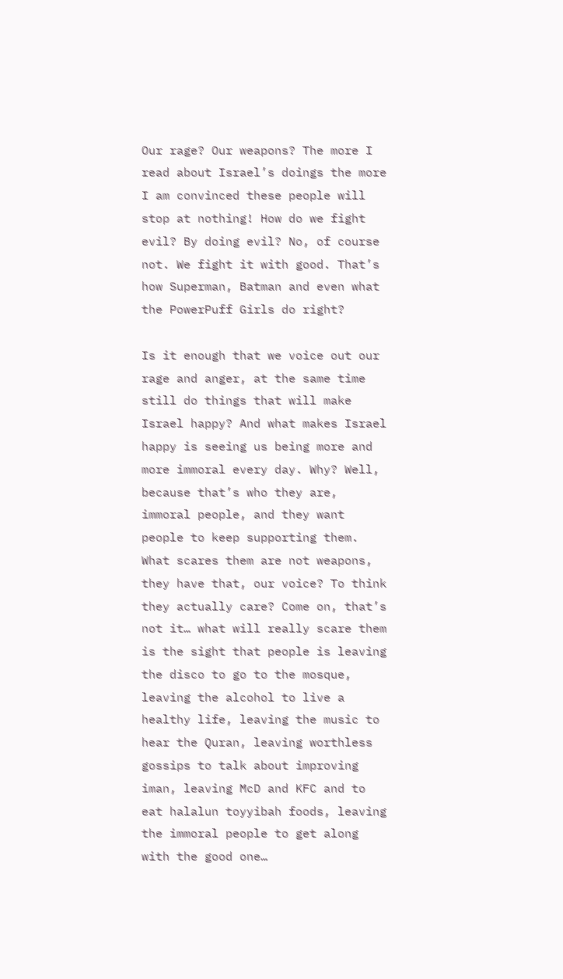Our rage? Our weapons? The more I read about Israel’s doings the more I am convinced these people will stop at nothing! How do we fight evil? By doing evil? No, of course not. We fight it with good. That’s how Superman, Batman and even what the PowerPuff Girls do right?

Is it enough that we voice out our rage and anger, at the same time still do things that will make Israel happy? And what makes Israel happy is seeing us being more and more immoral every day. Why? Well, because that’s who they are, immoral people, and they want people to keep supporting them. What scares them are not weapons, they have that, our voice? To think they actually care? Come on, that’s not it… what will really scare them is the sight that people is leaving the disco to go to the mosque, leaving the alcohol to live a healthy life, leaving the music to hear the Quran, leaving worthless gossips to talk about improving iman, leaving McD and KFC and to eat halalun toyyibah foods, leaving the immoral people to get along with the good one…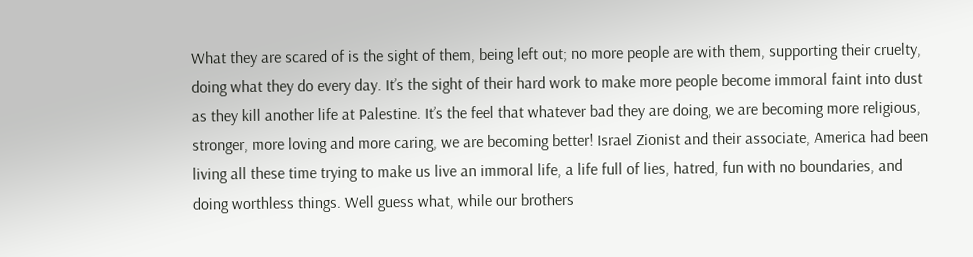What they are scared of is the sight of them, being left out; no more people are with them, supporting their cruelty, doing what they do every day. It’s the sight of their hard work to make more people become immoral faint into dust as they kill another life at Palestine. It’s the feel that whatever bad they are doing, we are becoming more religious, stronger, more loving and more caring, we are becoming better! Israel Zionist and their associate, America had been living all these time trying to make us live an immoral life, a life full of lies, hatred, fun with no boundaries, and doing worthless things. Well guess what, while our brothers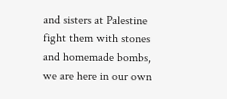and sisters at Palestine fight them with stones and homemade bombs, we are here in our own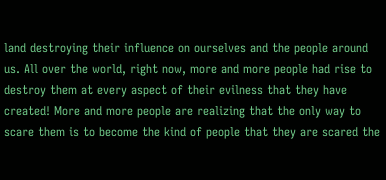land destroying their influence on ourselves and the people around us. All over the world, right now, more and more people had rise to destroy them at every aspect of their evilness that they have created! More and more people are realizing that the only way to scare them is to become the kind of people that they are scared the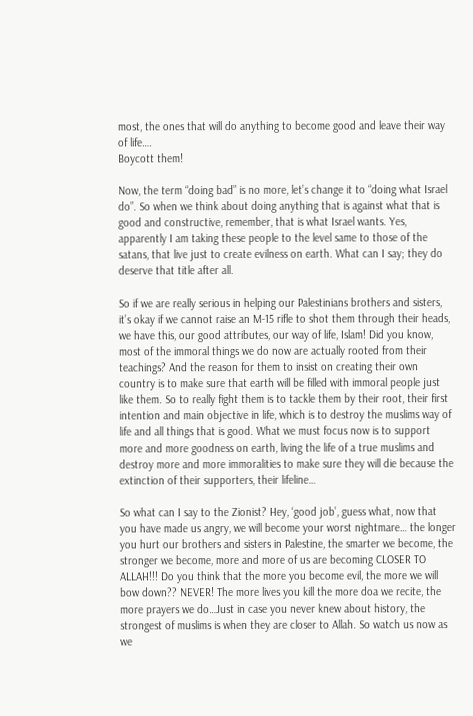most, the ones that will do anything to become good and leave their way of life….
Boycott them!

Now, the term “doing bad” is no more, let’s change it to “doing what Israel do”. So when we think about doing anything that is against what that is good and constructive, remember, that is what Israel wants. Yes, apparently I am taking these people to the level same to those of the satans, that live just to create evilness on earth. What can I say; they do deserve that title after all.

So if we are really serious in helping our Palestinians brothers and sisters, it’s okay if we cannot raise an M-15 rifle to shot them through their heads, we have this, our good attributes, our way of life, Islam! Did you know, most of the immoral things we do now are actually rooted from their teachings? And the reason for them to insist on creating their own country is to make sure that earth will be filled with immoral people just like them. So to really fight them is to tackle them by their root, their first intention and main objective in life, which is to destroy the muslims way of life and all things that is good. What we must focus now is to support more and more goodness on earth, living the life of a true muslims and destroy more and more immoralities to make sure they will die because the extinction of their supporters, their lifeline…

So what can I say to the Zionist? Hey, ‘good job’, guess what, now that you have made us angry, we will become your worst nightmare… the longer you hurt our brothers and sisters in Palestine, the smarter we become, the stronger we become, more and more of us are becoming CLOSER TO ALLAH!!! Do you think that the more you become evil, the more we will bow down?? NEVER! The more lives you kill the more doa we recite, the more prayers we do…Just in case you never knew about history, the strongest of muslims is when they are closer to Allah. So watch us now as we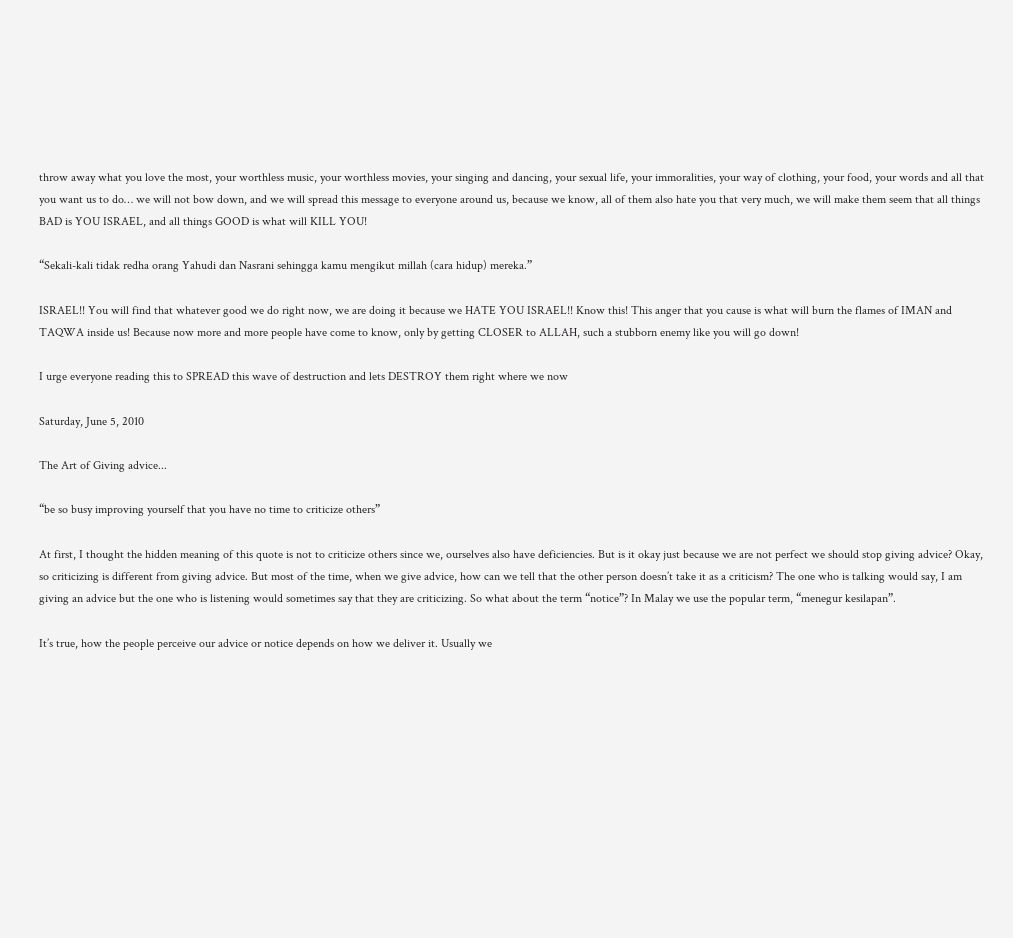throw away what you love the most, your worthless music, your worthless movies, your singing and dancing, your sexual life, your immoralities, your way of clothing, your food, your words and all that you want us to do… we will not bow down, and we will spread this message to everyone around us, because we know, all of them also hate you that very much, we will make them seem that all things BAD is YOU ISRAEL, and all things GOOD is what will KILL YOU!

“Sekali-kali tidak redha orang Yahudi dan Nasrani sehingga kamu mengikut millah (cara hidup) mereka.”

ISRAEL!! You will find that whatever good we do right now, we are doing it because we HATE YOU ISRAEL!! Know this! This anger that you cause is what will burn the flames of IMAN and TAQWA inside us! Because now more and more people have come to know, only by getting CLOSER to ALLAH, such a stubborn enemy like you will go down!

I urge everyone reading this to SPREAD this wave of destruction and lets DESTROY them right where we now

Saturday, June 5, 2010

The Art of Giving advice...

“be so busy improving yourself that you have no time to criticize others”

At first, I thought the hidden meaning of this quote is not to criticize others since we, ourselves also have deficiencies. But is it okay just because we are not perfect we should stop giving advice? Okay, so criticizing is different from giving advice. But most of the time, when we give advice, how can we tell that the other person doesn’t take it as a criticism? The one who is talking would say, I am giving an advice but the one who is listening would sometimes say that they are criticizing. So what about the term “notice”? In Malay we use the popular term, “menegur kesilapan”.

It’s true, how the people perceive our advice or notice depends on how we deliver it. Usually we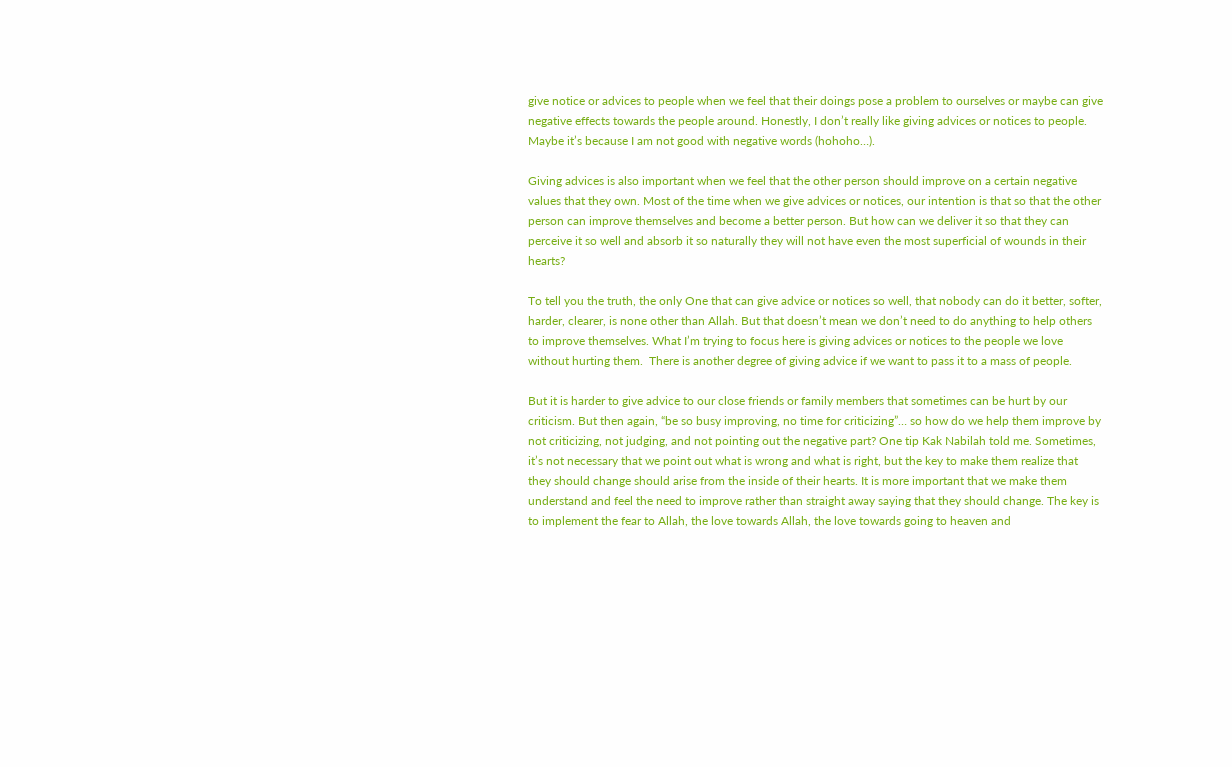give notice or advices to people when we feel that their doings pose a problem to ourselves or maybe can give negative effects towards the people around. Honestly, I don’t really like giving advices or notices to people. Maybe it’s because I am not good with negative words (hohoho…).

Giving advices is also important when we feel that the other person should improve on a certain negative values that they own. Most of the time when we give advices or notices, our intention is that so that the other person can improve themselves and become a better person. But how can we deliver it so that they can perceive it so well and absorb it so naturally they will not have even the most superficial of wounds in their hearts?

To tell you the truth, the only One that can give advice or notices so well, that nobody can do it better, softer, harder, clearer, is none other than Allah. But that doesn’t mean we don’t need to do anything to help others to improve themselves. What I’m trying to focus here is giving advices or notices to the people we love without hurting them.  There is another degree of giving advice if we want to pass it to a mass of people.

But it is harder to give advice to our close friends or family members that sometimes can be hurt by our criticism. But then again, “be so busy improving, no time for criticizing”… so how do we help them improve by not criticizing, not judging, and not pointing out the negative part? One tip Kak Nabilah told me. Sometimes, it’s not necessary that we point out what is wrong and what is right, but the key to make them realize that they should change should arise from the inside of their hearts. It is more important that we make them understand and feel the need to improve rather than straight away saying that they should change. The key is to implement the fear to Allah, the love towards Allah, the love towards going to heaven and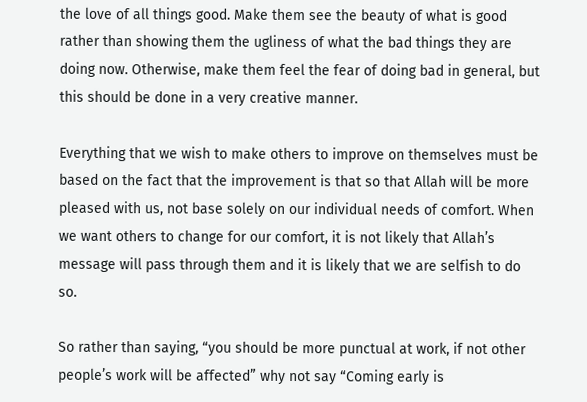the love of all things good. Make them see the beauty of what is good rather than showing them the ugliness of what the bad things they are doing now. Otherwise, make them feel the fear of doing bad in general, but this should be done in a very creative manner.

Everything that we wish to make others to improve on themselves must be based on the fact that the improvement is that so that Allah will be more pleased with us, not base solely on our individual needs of comfort. When we want others to change for our comfort, it is not likely that Allah’s message will pass through them and it is likely that we are selfish to do so.

So rather than saying, “you should be more punctual at work, if not other people’s work will be affected” why not say “Coming early is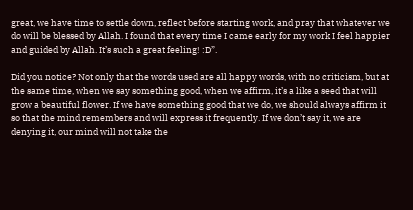great, we have time to settle down, reflect before starting work, and pray that whatever we do will be blessed by Allah. I found that every time I came early for my work I feel happier and guided by Allah. It’s such a great feeling! :D”.

Did you notice? Not only that the words used are all happy words, with no criticism, but at the same time, when we say something good, when we affirm, it’s a like a seed that will grow a beautiful flower. If we have something good that we do, we should always affirm it so that the mind remembers and will express it frequently. If we don’t say it, we are denying it, our mind will not take the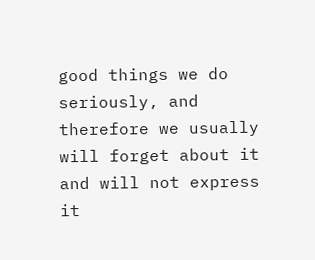good things we do seriously, and therefore we usually will forget about it and will not express it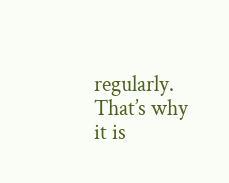regularly. That’s why it is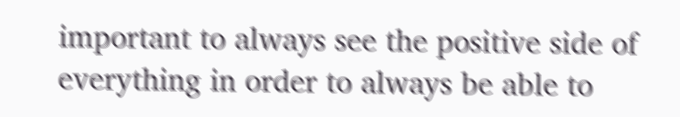important to always see the positive side of everything in order to always be able to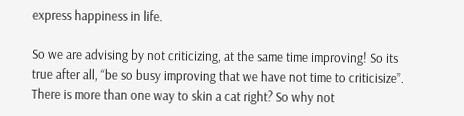express happiness in life.

So we are advising by not criticizing, at the same time improving! So its true after all, “be so busy improving that we have not time to criticisize”. There is more than one way to skin a cat right? So why not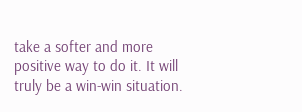take a softer and more positive way to do it. It will truly be a win-win situation.